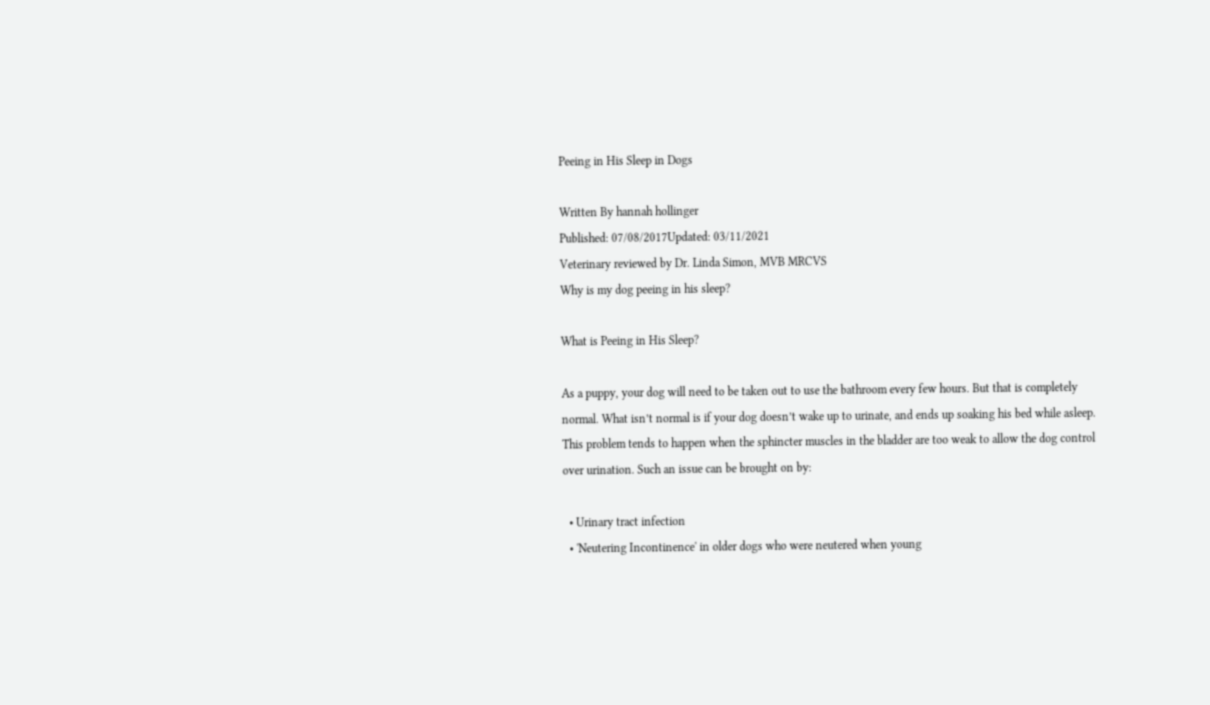Peeing in His Sleep in Dogs

Written By hannah hollinger
Published: 07/08/2017Updated: 03/11/2021
Veterinary reviewed by Dr. Linda Simon, MVB MRCVS
Why is my dog peeing in his sleep?

What is Peeing in His Sleep?

As a puppy, your dog will need to be taken out to use the bathroom every few hours. But that is completely normal. What isn’t normal is if your dog doesn’t wake up to urinate, and ends up soaking his bed while asleep. This problem tends to happen when the sphincter muscles in the bladder are too weak to allow the dog control over urination. Such an issue can be brought on by:

  • Urinary tract infection
  • 'Neutering Incontinence' in older dogs who were neutered when young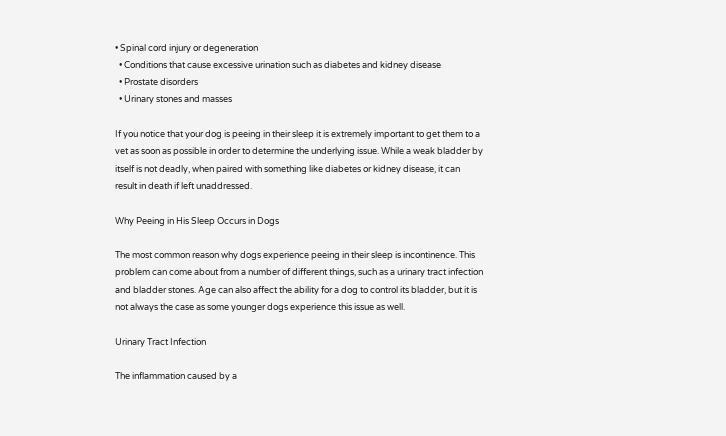• Spinal cord injury or degeneration
  • Conditions that cause excessive urination such as diabetes and kidney disease
  • Prostate disorders
  • Urinary stones and masses

If you notice that your dog is peeing in their sleep it is extremely important to get them to a vet as soon as possible in order to determine the underlying issue. While a weak bladder by itself is not deadly, when paired with something like diabetes or kidney disease, it can result in death if left unaddressed.

Why Peeing in His Sleep Occurs in Dogs

The most common reason why dogs experience peeing in their sleep is incontinence. This problem can come about from a number of different things, such as a urinary tract infection and bladder stones. Age can also affect the ability for a dog to control its bladder, but it is not always the case as some younger dogs experience this issue as well.

Urinary Tract Infection

The inflammation caused by a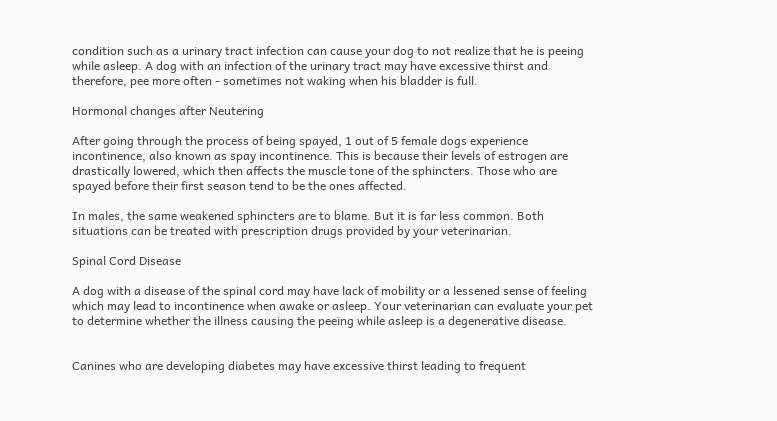condition such as a urinary tract infection can cause your dog to not realize that he is peeing while asleep. A dog with an infection of the urinary tract may have excessive thirst and therefore, pee more often - sometimes not waking when his bladder is full.

Hormonal changes after Neutering

After going through the process of being spayed, 1 out of 5 female dogs experience incontinence, also known as spay incontinence. This is because their levels of estrogen are drastically lowered, which then affects the muscle tone of the sphincters. Those who are spayed before their first season tend to be the ones affected.

In males, the same weakened sphincters are to blame. But it is far less common. Both situations can be treated with prescription drugs provided by your veterinarian.

Spinal Cord Disease

A dog with a disease of the spinal cord may have lack of mobility or a lessened sense of feeling which may lead to incontinence when awake or asleep. Your veterinarian can evaluate your pet to determine whether the illness causing the peeing while asleep is a degenerative disease.


Canines who are developing diabetes may have excessive thirst leading to frequent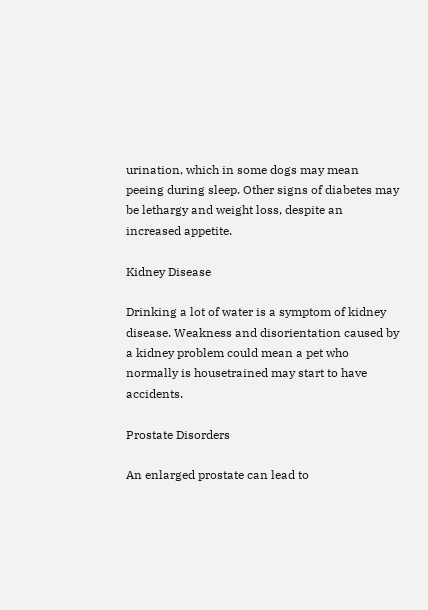urination, which in some dogs may mean peeing during sleep. Other signs of diabetes may be lethargy and weight loss, despite an increased appetite.

Kidney Disease

Drinking a lot of water is a symptom of kidney disease. Weakness and disorientation caused by a kidney problem could mean a pet who normally is housetrained may start to have accidents.

Prostate Disorders

An enlarged prostate can lead to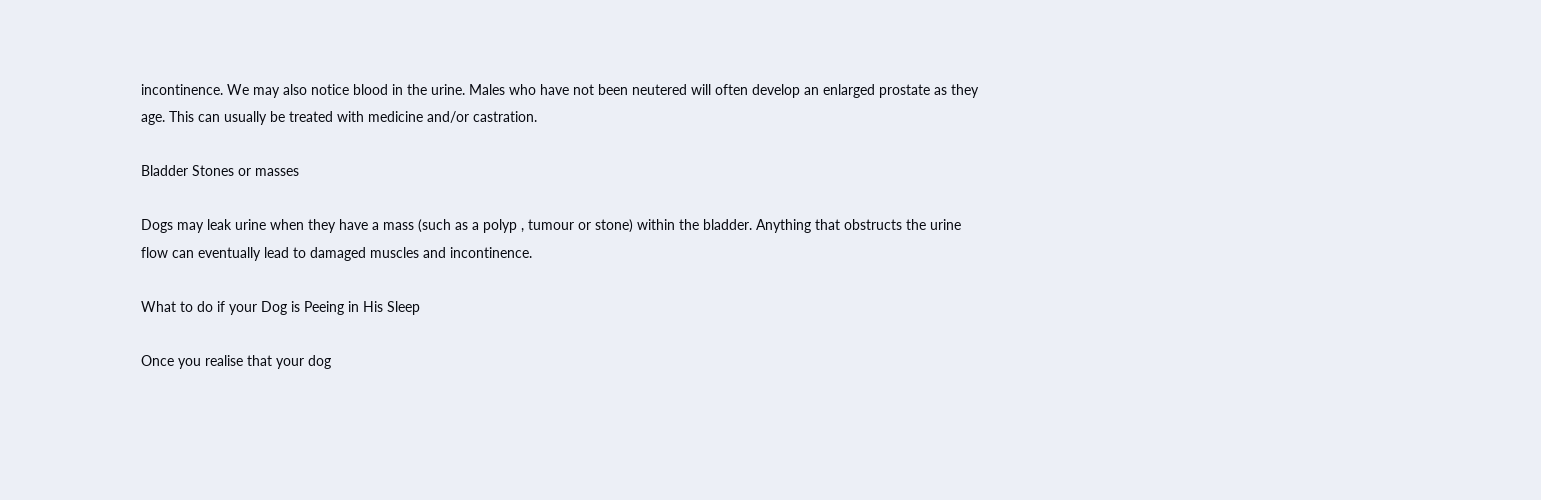incontinence. We may also notice blood in the urine. Males who have not been neutered will often develop an enlarged prostate as they age. This can usually be treated with medicine and/or castration.

Bladder Stones or masses

Dogs may leak urine when they have a mass (such as a polyp , tumour or stone) within the bladder. Anything that obstructs the urine flow can eventually lead to damaged muscles and incontinence.

What to do if your Dog is Peeing in His Sleep

Once you realise that your dog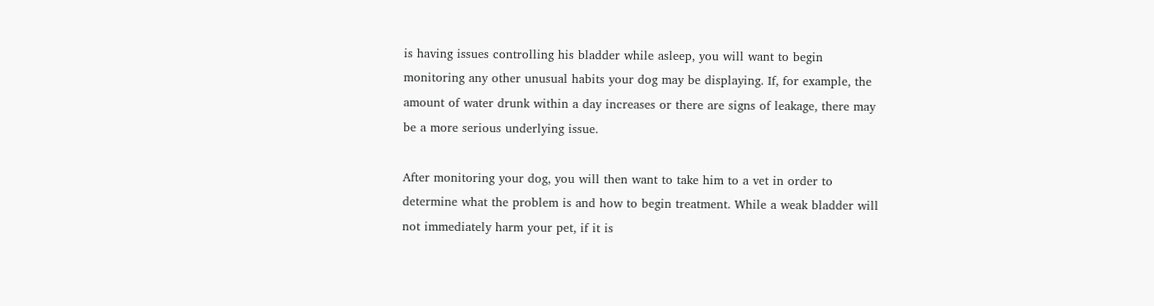is having issues controlling his bladder while asleep, you will want to begin monitoring any other unusual habits your dog may be displaying. If, for example, the amount of water drunk within a day increases or there are signs of leakage, there may be a more serious underlying issue.

After monitoring your dog, you will then want to take him to a vet in order to determine what the problem is and how to begin treatment. While a weak bladder will not immediately harm your pet, if it is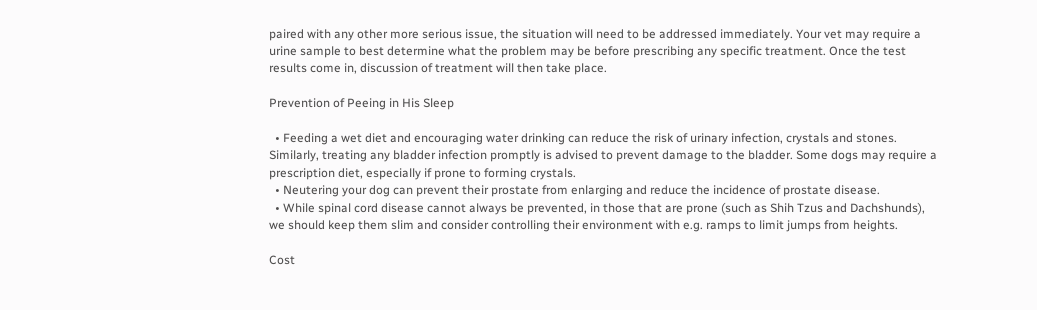paired with any other more serious issue, the situation will need to be addressed immediately. Your vet may require a urine sample to best determine what the problem may be before prescribing any specific treatment. Once the test results come in, discussion of treatment will then take place.

Prevention of Peeing in His Sleep

  • Feeding a wet diet and encouraging water drinking can reduce the risk of urinary infection, crystals and stones. Similarly, treating any bladder infection promptly is advised to prevent damage to the bladder. Some dogs may require a prescription diet, especially if prone to forming crystals.
  • Neutering your dog can prevent their prostate from enlarging and reduce the incidence of prostate disease.
  • While spinal cord disease cannot always be prevented, in those that are prone (such as Shih Tzus and Dachshunds), we should keep them slim and consider controlling their environment with e.g. ramps to limit jumps from heights.

Cost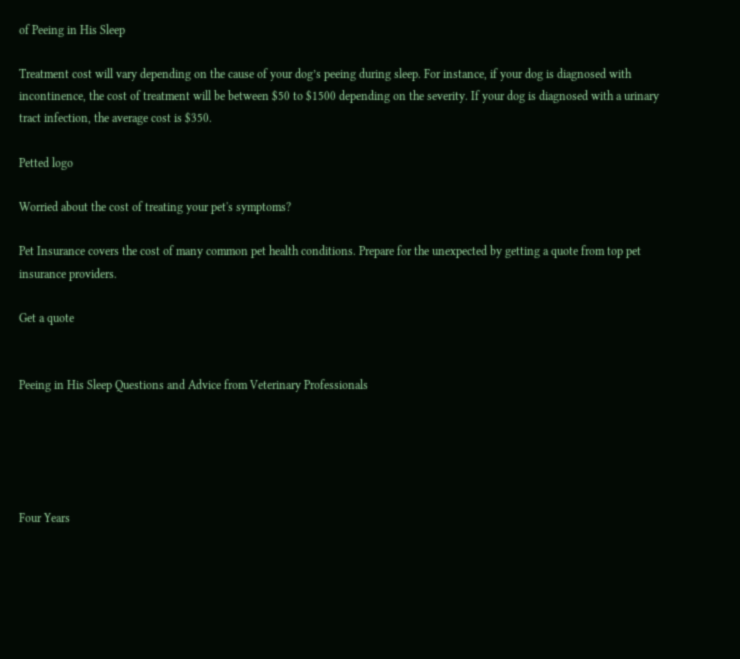of Peeing in His Sleep

Treatment cost will vary depending on the cause of your dog’s peeing during sleep. For instance, if your dog is diagnosed with incontinence, the cost of treatment will be between $50 to $1500 depending on the severity. If your dog is diagnosed with a urinary tract infection, the average cost is $350.

Petted logo

Worried about the cost of treating your pet's symptoms?

Pet Insurance covers the cost of many common pet health conditions. Prepare for the unexpected by getting a quote from top pet insurance providers.

Get a quote


Peeing in His Sleep Questions and Advice from Veterinary Professionals





Four Years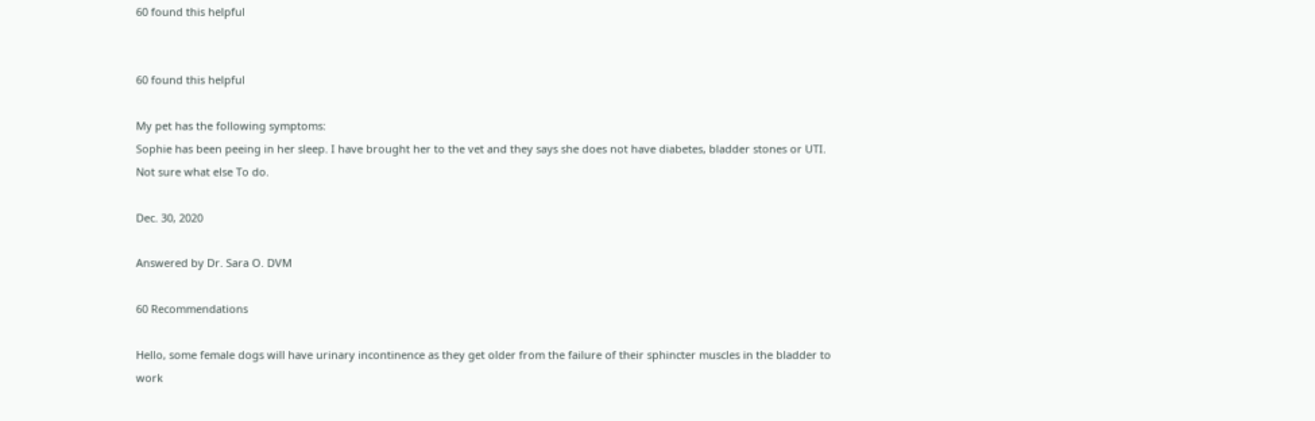60 found this helpful


60 found this helpful

My pet has the following symptoms:
Sophie has been peeing in her sleep. I have brought her to the vet and they says she does not have diabetes, bladder stones or UTI. Not sure what else To do.

Dec. 30, 2020

Answered by Dr. Sara O. DVM

60 Recommendations

Hello, some female dogs will have urinary incontinence as they get older from the failure of their sphincter muscles in the bladder to work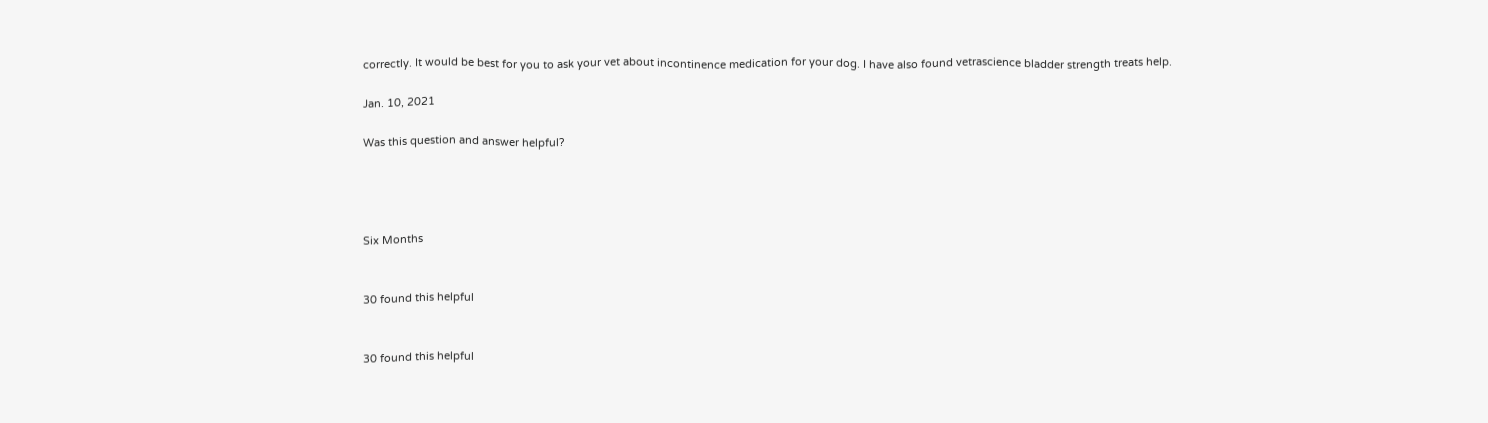correctly. It would be best for you to ask your vet about incontinence medication for your dog. I have also found vetrascience bladder strength treats help.

Jan. 10, 2021

Was this question and answer helpful?




Six Months


30 found this helpful


30 found this helpful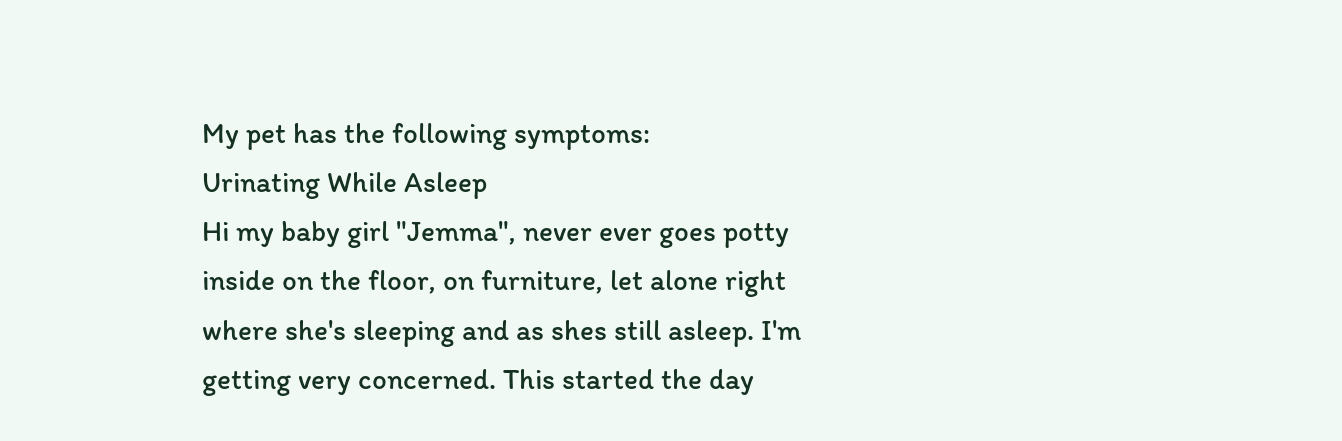My pet has the following symptoms:
Urinating While Asleep
Hi my baby girl "Jemma", never ever goes potty inside on the floor, on furniture, let alone right where she's sleeping and as shes still asleep. I'm getting very concerned. This started the day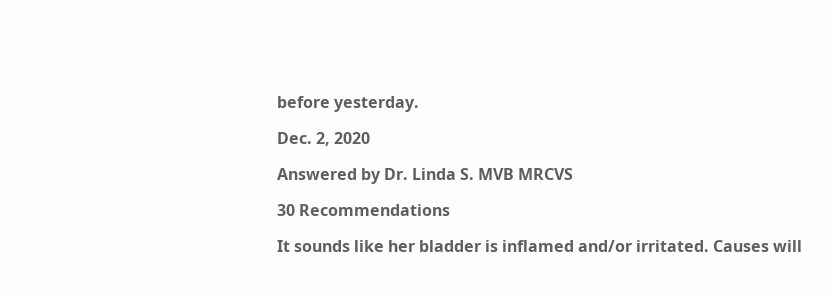before yesterday.

Dec. 2, 2020

Answered by Dr. Linda S. MVB MRCVS

30 Recommendations

It sounds like her bladder is inflamed and/or irritated. Causes will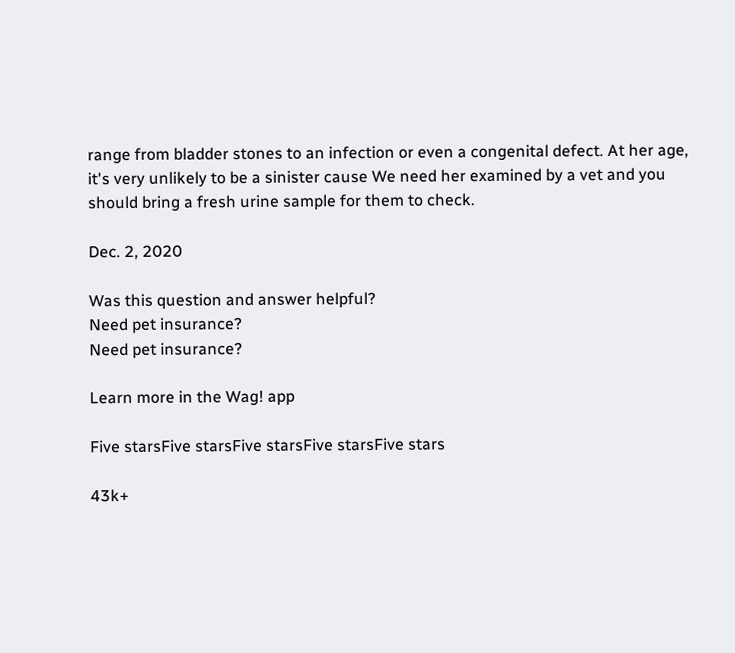range from bladder stones to an infection or even a congenital defect. At her age, it's very unlikely to be a sinister cause We need her examined by a vet and you should bring a fresh urine sample for them to check.

Dec. 2, 2020

Was this question and answer helpful?
Need pet insurance?
Need pet insurance?

Learn more in the Wag! app

Five starsFive starsFive starsFive starsFive stars

43k+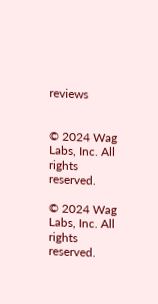reviews


© 2024 Wag Labs, Inc. All rights reserved.

© 2024 Wag Labs, Inc. All rights reserved.